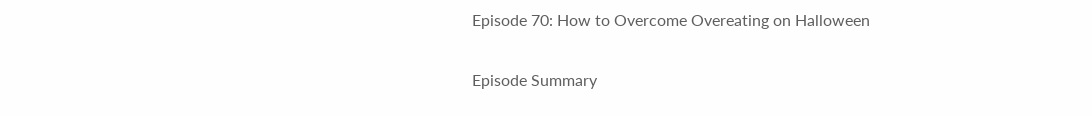Episode 70: How to Overcome Overeating on Halloween

Episode Summary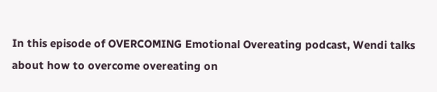In this episode of OVERCOMING Emotional Overeating podcast, Wendi talks about how to overcome overeating on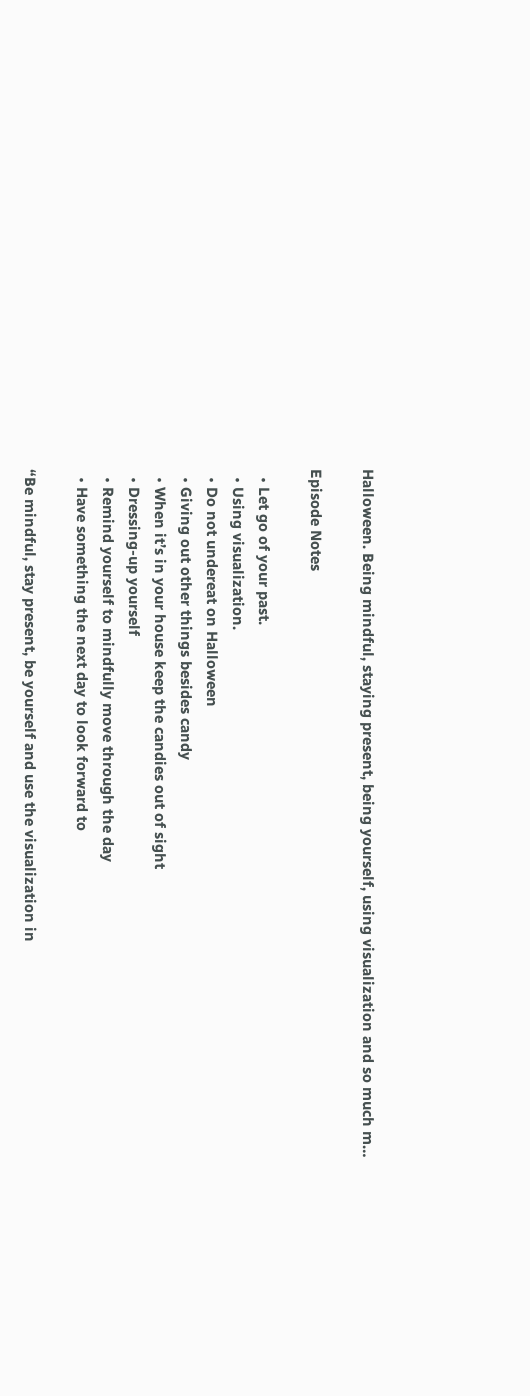Halloween. Being mindful, staying present, being yourself, using visualization and so much m…

Episode Notes

  • Let go of your past.
  • Using visualization.
  • Do not undereat on Halloween
  • Giving out other things besides candy
  • When it’s in your house keep the candies out of sight
  • Dressing-up yourself
  • Remind yourself to mindfully move through the day
  • Have something the next day to look forward to

“Be mindful, stay present, be yourself and use the visualization in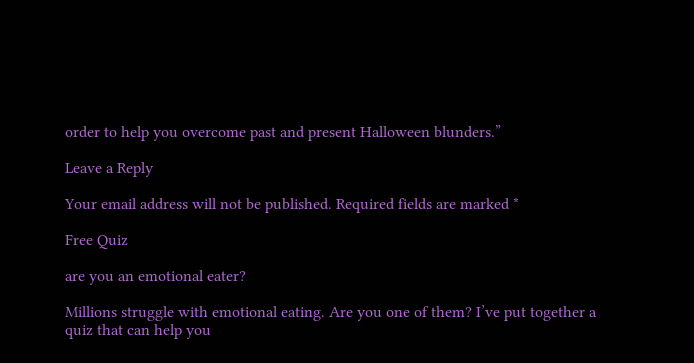order to help you overcome past and present Halloween blunders.”

Leave a Reply

Your email address will not be published. Required fields are marked *

Free Quiz

are you an emotional eater?

Millions struggle with emotional eating. Are you one of them? I’ve put together a quiz that can help you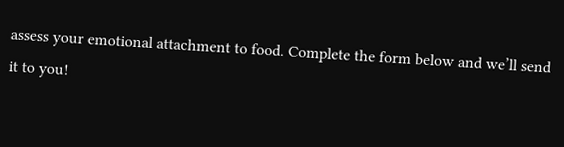assess your emotional attachment to food. Complete the form below and we’ll send it to you!